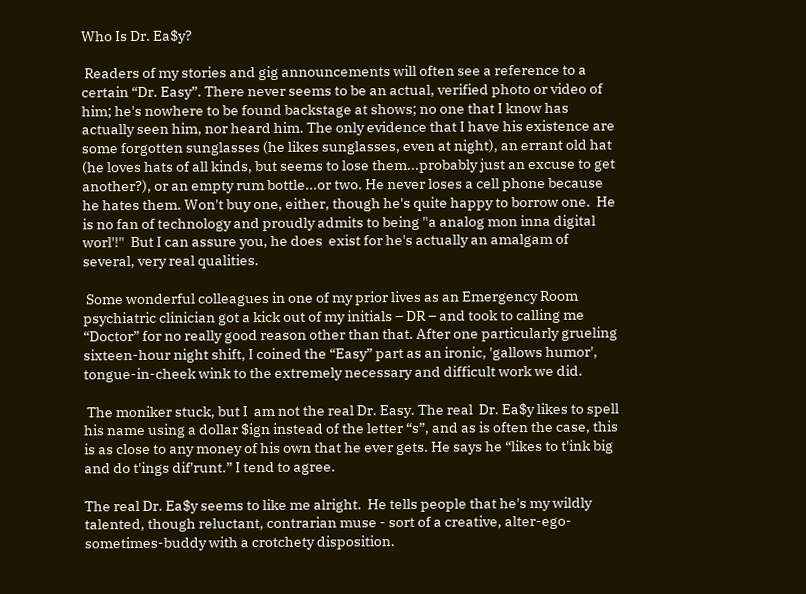Who Is Dr. Ea$y?

 Readers of my stories and gig announcements will often see a reference to a certain “Dr. Easy”. There never seems to be an actual, verified photo or video of him; he's nowhere to be found backstage at shows; no one that I know has actually seen him, nor heard him. The only evidence that I have his existence are some forgotten sunglasses (he likes sunglasses, even at night), an errant old hat (he loves hats of all kinds, but seems to lose them...probably just an excuse to get another?), or an empty rum bottle...or two. He never loses a cell phone because he hates them. Won't buy one, either, though he's quite happy to borrow one.  He is no fan of technology and proudly admits to being "a analog mon inna digital worl'!"  But I can assure you, he does  exist for he's actually an amalgam of several, very real qualities.

 Some wonderful colleagues in one of my prior lives as an Emergency Room psychiatric clinician got a kick out of my initials – DR – and took to calling me “Doctor” for no really good reason other than that. After one particularly grueling sixteen-hour night shift, I coined the “Easy” part as an ironic, 'gallows humor', tongue-in-cheek wink to the extremely necessary and difficult work we did.

 The moniker stuck, but I  am not the real Dr. Easy. The real  Dr. Ea$y likes to spell his name using a dollar $ign instead of the letter “s”, and as is often the case, this is as close to any money of his own that he ever gets. He says he “likes to t'ink big and do t'ings dif'runt.” I tend to agree.

The real Dr. Ea$y seems to like me alright.  He tells people that he's my wildly talented, though reluctant, contrarian muse - sort of a creative, alter-ego-sometimes-buddy with a crotchety disposition.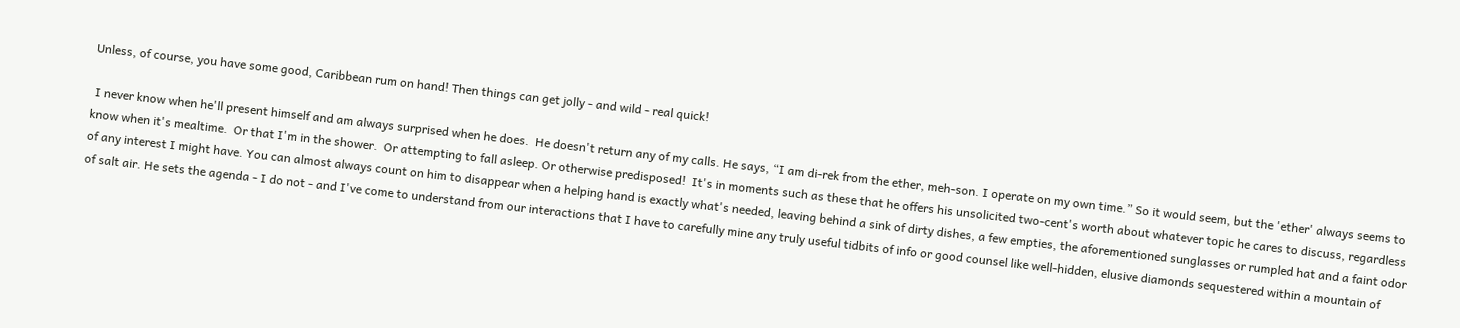Unless, of course, you have some good, Caribbean rum on hand! Then things can get jolly - and wild - real quick!

 I never know when he'll present himself and am always surprised when he does.  He doesn't return any of my calls. He says, “I am di-rek from the ether, meh-son. I operate on my own time.” So it would seem, but the 'ether' always seems to know when it's mealtime.  Or that I'm in the shower.  Or attempting to fall asleep. Or otherwise predisposed!  It's in moments such as these that he offers his unsolicited two-cent's worth about whatever topic he cares to discuss, regardless of any interest I might have. You can almost always count on him to disappear when a helping hand is exactly what's needed, leaving behind a sink of dirty dishes, a few empties, the aforementioned sunglasses or rumpled hat and a faint odor of salt air. He sets the agenda - I do not - and I've come to understand from our interactions that I have to carefully mine any truly useful tidbits of info or good counsel like well-hidden, elusive diamonds sequestered within a mountain of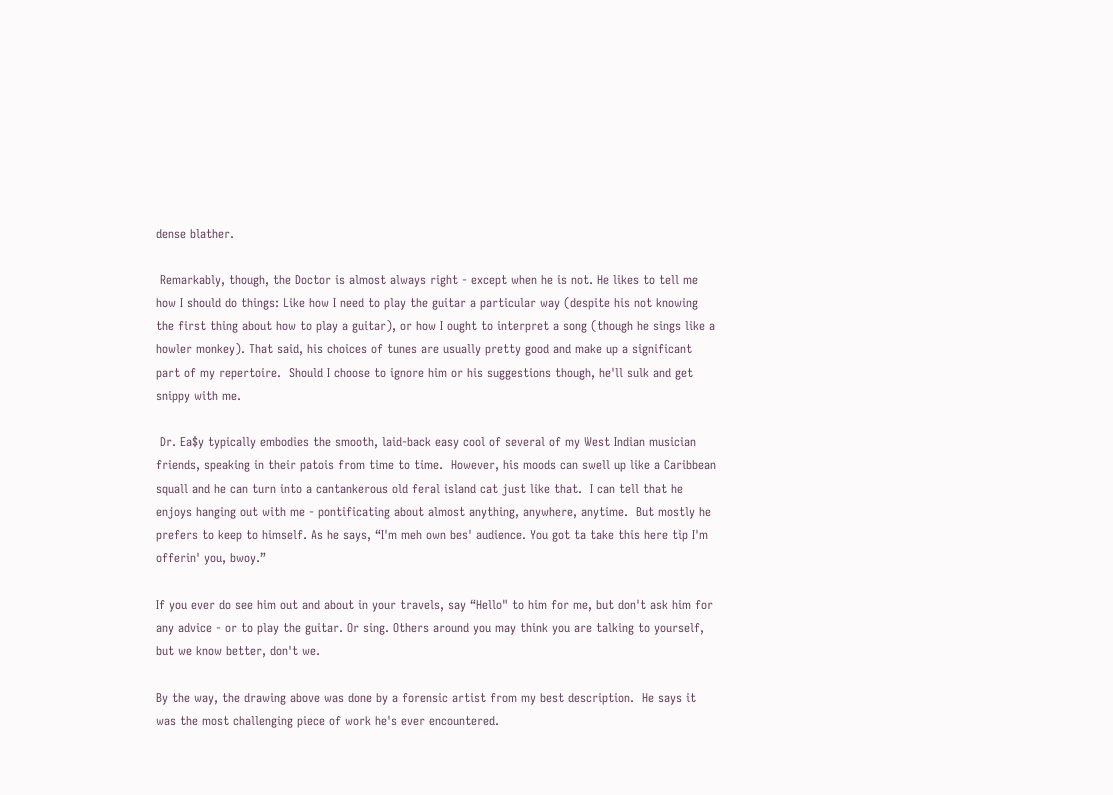dense blather.

 Remarkably, though, the Doctor is almost always right - except when he is not. He likes to tell me how I should do things: Like how I need to play the guitar a particular way (despite his not knowing the first thing about how to play a guitar), or how I ought to interpret a song (though he sings like a howler monkey). That said, his choices of tunes are usually pretty good and make up a significant part of my repertoire.  Should I choose to ignore him or his suggestions though, he'll sulk and get snippy with me.

 Dr. Ea$y typically embodies the smooth, laid-back easy cool of several of my West Indian musician friends, speaking in their patois from time to time.  However, his moods can swell up like a Caribbean squall and he can turn into a cantankerous old feral island cat just like that.  I can tell that he enjoys hanging out with me - pontificating about almost anything, anywhere, anytime.  But mostly he prefers to keep to himself. As he says, “I'm meh own bes' audience. You got ta take this here tip I'm offerin' you, bwoy.”

If you ever do see him out and about in your travels, say “Hello" to him for me, but don't ask him for any advice - or to play the guitar. Or sing. Others around you may think you are talking to yourself, but we know better, don't we.

By the way, the drawing above was done by a forensic artist from my best description.  He says it was the most challenging piece of work he's ever encountered.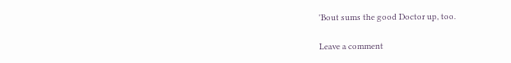'Bout sums the good Doctor up, too.

Leave a comment